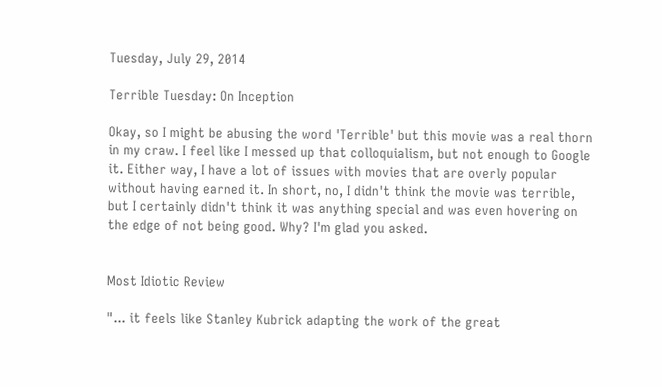Tuesday, July 29, 2014

Terrible Tuesday: On Inception

Okay, so I might be abusing the word 'Terrible' but this movie was a real thorn in my craw. I feel like I messed up that colloquialism, but not enough to Google it. Either way, I have a lot of issues with movies that are overly popular without having earned it. In short, no, I didn't think the movie was terrible, but I certainly didn't think it was anything special and was even hovering on the edge of not being good. Why? I'm glad you asked.


Most Idiotic Review

"... it feels like Stanley Kubrick adapting the work of the great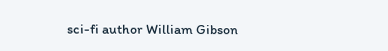sci-fi author William Gibson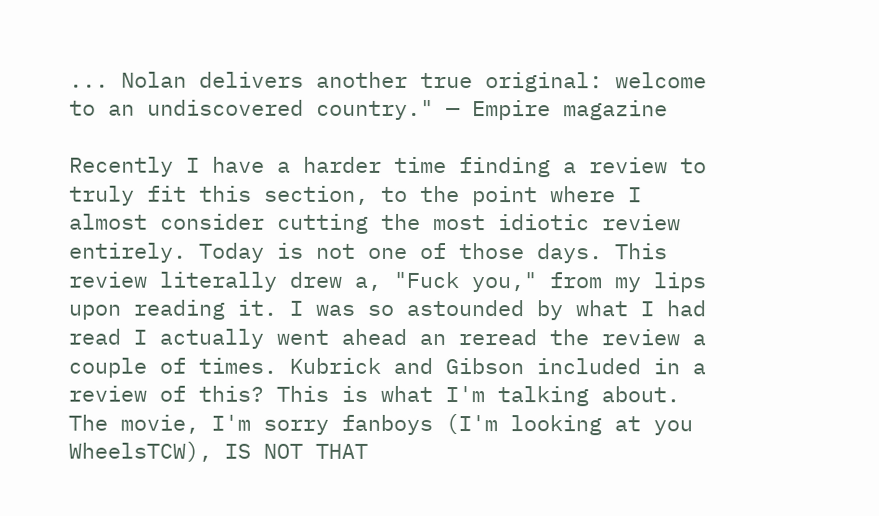... Nolan delivers another true original: welcome to an undiscovered country." — Empire magazine

Recently I have a harder time finding a review to truly fit this section, to the point where I almost consider cutting the most idiotic review entirely. Today is not one of those days. This review literally drew a, "Fuck you," from my lips upon reading it. I was so astounded by what I had read I actually went ahead an reread the review a couple of times. Kubrick and Gibson included in a review of this? This is what I'm talking about. The movie, I'm sorry fanboys (I'm looking at you WheelsTCW), IS NOT THAT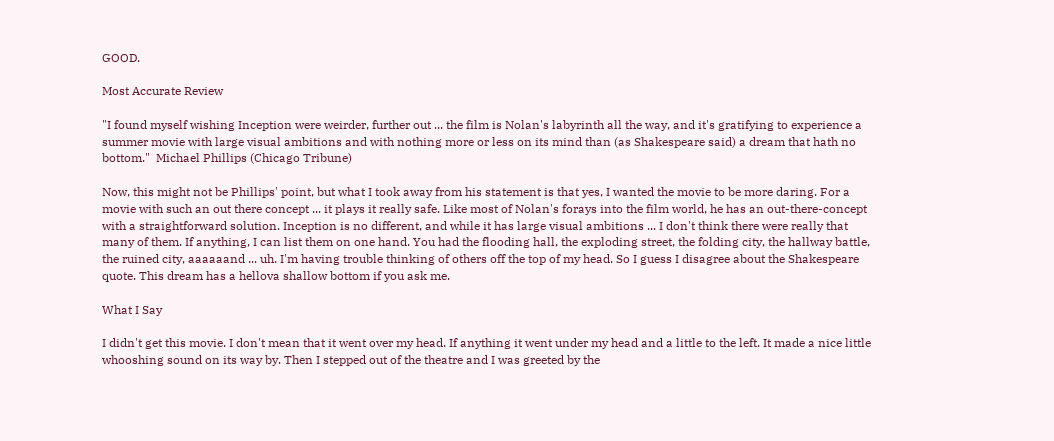GOOD.

Most Accurate Review

"I found myself wishing Inception were weirder, further out ... the film is Nolan's labyrinth all the way, and it's gratifying to experience a summer movie with large visual ambitions and with nothing more or less on its mind than (as Shakespeare said) a dream that hath no bottom."  Michael Phillips (Chicago Tribune)

Now, this might not be Phillips' point, but what I took away from his statement is that yes, I wanted the movie to be more daring. For a movie with such an out there concept ... it plays it really safe. Like most of Nolan's forays into the film world, he has an out-there-concept with a straightforward solution. Inception is no different, and while it has large visual ambitions ... I don't think there were really that many of them. If anything, I can list them on one hand. You had the flooding hall, the exploding street, the folding city, the hallway battle, the ruined city, aaaaaand ... uh. I'm having trouble thinking of others off the top of my head. So I guess I disagree about the Shakespeare quote. This dream has a hellova shallow bottom if you ask me.

What I Say

I didn't get this movie. I don't mean that it went over my head. If anything it went under my head and a little to the left. It made a nice little whooshing sound on its way by. Then I stepped out of the theatre and I was greeted by the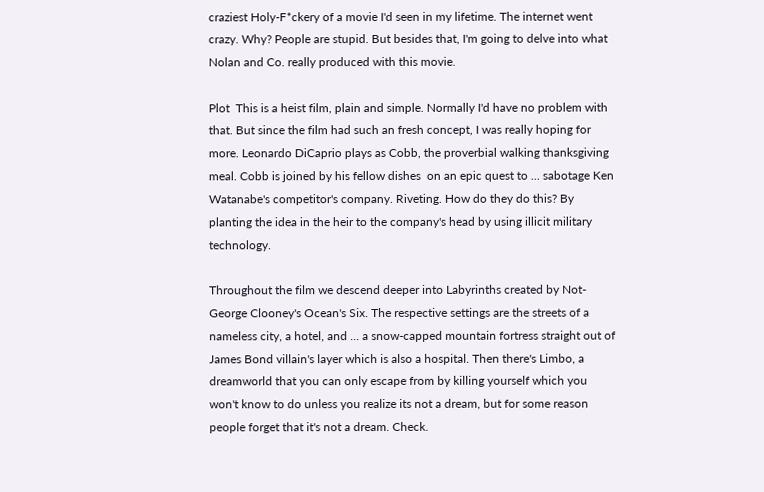craziest Holy-F*ckery of a movie I'd seen in my lifetime. The internet went crazy. Why? People are stupid. But besides that, I'm going to delve into what Nolan and Co. really produced with this movie.

Plot  This is a heist film, plain and simple. Normally I'd have no problem with that. But since the film had such an fresh concept, I was really hoping for more. Leonardo DiCaprio plays as Cobb, the proverbial walking thanksgiving meal. Cobb is joined by his fellow dishes  on an epic quest to ... sabotage Ken Watanabe's competitor's company. Riveting. How do they do this? By planting the idea in the heir to the company's head by using illicit military technology.

Throughout the film we descend deeper into Labyrinths created by Not-George Clooney's Ocean's Six. The respective settings are the streets of a nameless city, a hotel, and ... a snow-capped mountain fortress straight out of James Bond villain's layer which is also a hospital. Then there's Limbo, a dreamworld that you can only escape from by killing yourself which you won't know to do unless you realize its not a dream, but for some reason people forget that it's not a dream. Check.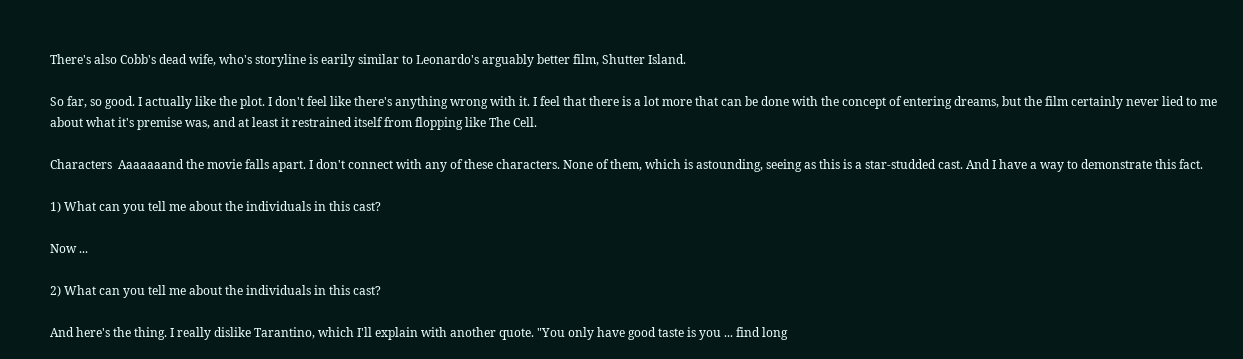There's also Cobb's dead wife, who's storyline is earily similar to Leonardo's arguably better film, Shutter Island.

So far, so good. I actually like the plot. I don't feel like there's anything wrong with it. I feel that there is a lot more that can be done with the concept of entering dreams, but the film certainly never lied to me about what it's premise was, and at least it restrained itself from flopping like The Cell.

Characters  Aaaaaaand the movie falls apart. I don't connect with any of these characters. None of them, which is astounding, seeing as this is a star-studded cast. And I have a way to demonstrate this fact.

1) What can you tell me about the individuals in this cast?

Now ...

2) What can you tell me about the individuals in this cast?

And here's the thing. I really dislike Tarantino, which I'll explain with another quote. "You only have good taste is you ... find long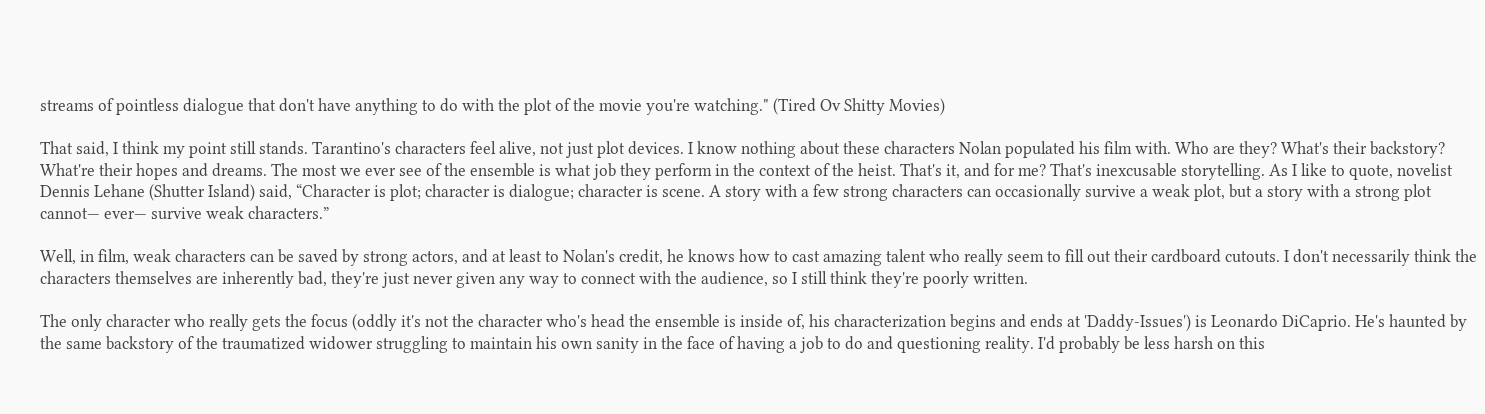streams of pointless dialogue that don't have anything to do with the plot of the movie you're watching." (Tired Ov Shitty Movies)

That said, I think my point still stands. Tarantino's characters feel alive, not just plot devices. I know nothing about these characters Nolan populated his film with. Who are they? What's their backstory? What're their hopes and dreams. The most we ever see of the ensemble is what job they perform in the context of the heist. That's it, and for me? That's inexcusable storytelling. As I like to quote, novelist Dennis Lehane (Shutter Island) said, “Character is plot; character is dialogue; character is scene. A story with a few strong characters can occasionally survive a weak plot, but a story with a strong plot cannot— ever— survive weak characters.”

Well, in film, weak characters can be saved by strong actors, and at least to Nolan's credit, he knows how to cast amazing talent who really seem to fill out their cardboard cutouts. I don't necessarily think the characters themselves are inherently bad, they're just never given any way to connect with the audience, so I still think they're poorly written.

The only character who really gets the focus (oddly it's not the character who's head the ensemble is inside of, his characterization begins and ends at 'Daddy-Issues') is Leonardo DiCaprio. He's haunted by the same backstory of the traumatized widower struggling to maintain his own sanity in the face of having a job to do and questioning reality. I'd probably be less harsh on this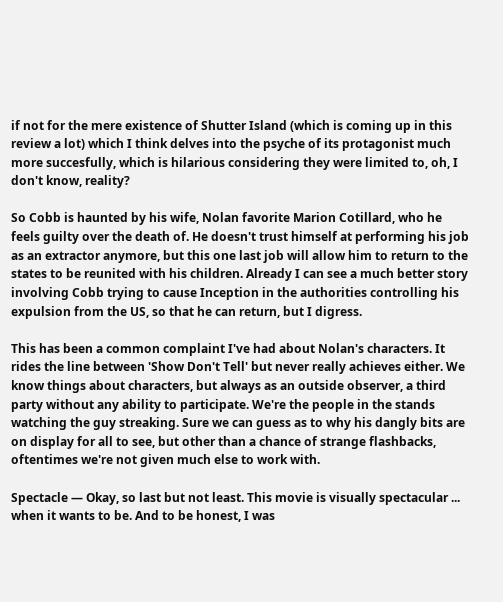if not for the mere existence of Shutter Island (which is coming up in this review a lot) which I think delves into the psyche of its protagonist much more succesfully, which is hilarious considering they were limited to, oh, I don't know, reality?

So Cobb is haunted by his wife, Nolan favorite Marion Cotillard, who he feels guilty over the death of. He doesn't trust himself at performing his job as an extractor anymore, but this one last job will allow him to return to the states to be reunited with his children. Already I can see a much better story involving Cobb trying to cause Inception in the authorities controlling his expulsion from the US, so that he can return, but I digress.

This has been a common complaint I've had about Nolan's characters. It rides the line between 'Show Don't Tell' but never really achieves either. We know things about characters, but always as an outside observer, a third party without any ability to participate. We're the people in the stands watching the guy streaking. Sure we can guess as to why his dangly bits are on display for all to see, but other than a chance of strange flashbacks, oftentimes we're not given much else to work with.

Spectacle — Okay, so last but not least. This movie is visually spectacular ... when it wants to be. And to be honest, I was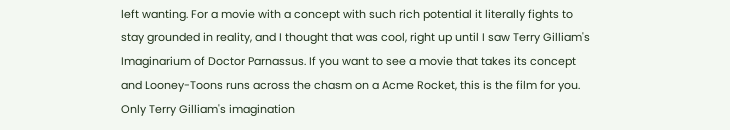left wanting. For a movie with a concept with such rich potential it literally fights to stay grounded in reality, and I thought that was cool, right up until I saw Terry Gilliam's Imaginarium of Doctor Parnassus. If you want to see a movie that takes its concept and Looney-Toons runs across the chasm on a Acme Rocket, this is the film for you. Only Terry Gilliam's imagination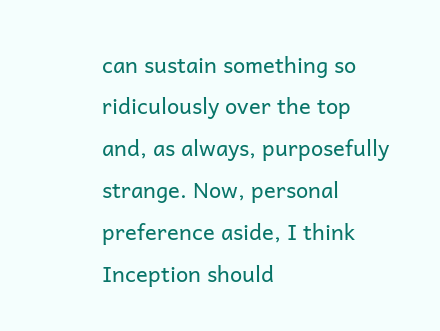can sustain something so ridiculously over the top and, as always, purposefully strange. Now, personal preference aside, I think Inception should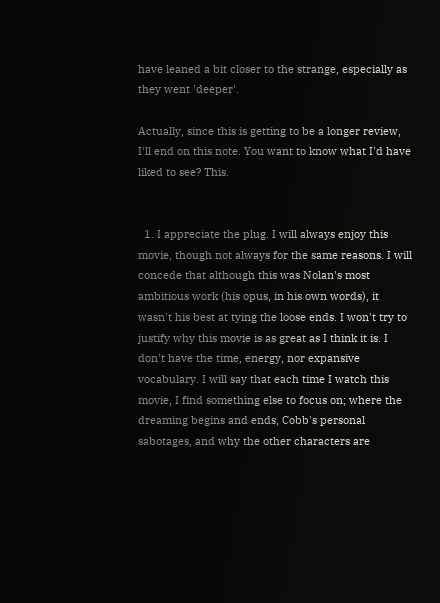have leaned a bit closer to the strange, especially as they went 'deeper'.

Actually, since this is getting to be a longer review, I'll end on this note. You want to know what I'd have liked to see? This.


  1. I appreciate the plug. I will always enjoy this movie, though not always for the same reasons. I will concede that although this was Nolan's most ambitious work (his opus, in his own words), it wasn't his best at tying the loose ends. I won't try to justify why this movie is as great as I think it is. I don't have the time, energy, nor expansive vocabulary. I will say that each time I watch this movie, I find something else to focus on; where the dreaming begins and ends, Cobb's personal sabotages, and why the other characters are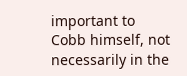important to Cobb himself, not necessarily in the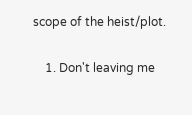scope of the heist/plot.

    1. Don't leaving me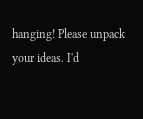hanging! Please unpack your ideas. I'd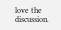love the discussion.